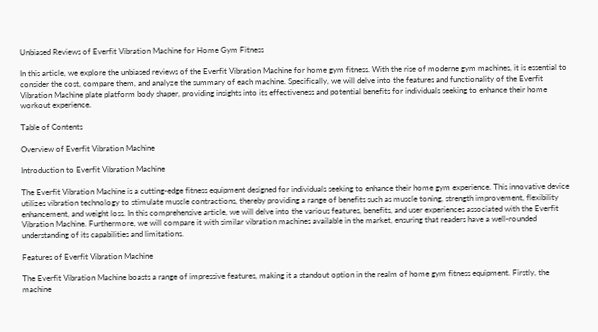Unbiased Reviews of Everfit Vibration Machine for Home Gym Fitness

In this article, we explore the unbiased reviews of the Everfit Vibration Machine for home gym fitness. With the rise of moderne gym machines, it is essential to consider the cost, compare them, and analyze the summary of each machine. Specifically, we will delve into the features and functionality of the Everfit Vibration Machine plate platform body shaper, providing insights into its effectiveness and potential benefits for individuals seeking to enhance their home workout experience.

Table of Contents

Overview of Everfit Vibration Machine

Introduction to Everfit Vibration Machine

The Everfit Vibration Machine is a cutting-edge fitness equipment designed for individuals seeking to enhance their home gym experience. This innovative device utilizes vibration technology to stimulate muscle contractions, thereby providing a range of benefits such as muscle toning, strength improvement, flexibility enhancement, and weight loss. In this comprehensive article, we will delve into the various features, benefits, and user experiences associated with the Everfit Vibration Machine. Furthermore, we will compare it with similar vibration machines available in the market, ensuring that readers have a well-rounded understanding of its capabilities and limitations.

Features of Everfit Vibration Machine

The Everfit Vibration Machine boasts a range of impressive features, making it a standout option in the realm of home gym fitness equipment. Firstly, the machine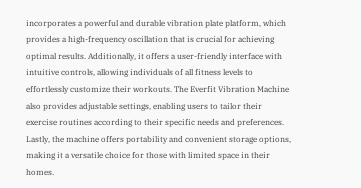incorporates a powerful and durable vibration plate platform, which provides a high-frequency oscillation that is crucial for achieving optimal results. Additionally, it offers a user-friendly interface with intuitive controls, allowing individuals of all fitness levels to effortlessly customize their workouts. The Everfit Vibration Machine also provides adjustable settings, enabling users to tailor their exercise routines according to their specific needs and preferences. Lastly, the machine offers portability and convenient storage options, making it a versatile choice for those with limited space in their homes.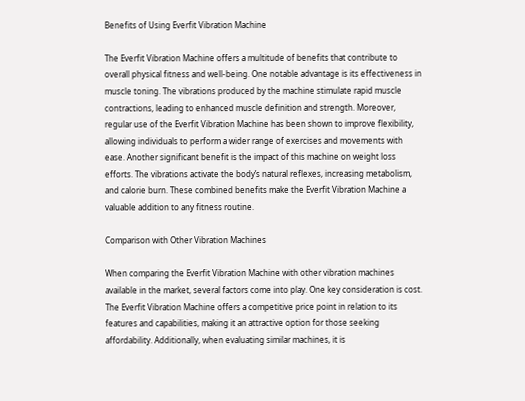Benefits of Using Everfit Vibration Machine

The Everfit Vibration Machine offers a multitude of benefits that contribute to overall physical fitness and well-being. One notable advantage is its effectiveness in muscle toning. The vibrations produced by the machine stimulate rapid muscle contractions, leading to enhanced muscle definition and strength. Moreover, regular use of the Everfit Vibration Machine has been shown to improve flexibility, allowing individuals to perform a wider range of exercises and movements with ease. Another significant benefit is the impact of this machine on weight loss efforts. The vibrations activate the body’s natural reflexes, increasing metabolism, and calorie burn. These combined benefits make the Everfit Vibration Machine a valuable addition to any fitness routine.

Comparison with Other Vibration Machines

When comparing the Everfit Vibration Machine with other vibration machines available in the market, several factors come into play. One key consideration is cost. The Everfit Vibration Machine offers a competitive price point in relation to its features and capabilities, making it an attractive option for those seeking affordability. Additionally, when evaluating similar machines, it is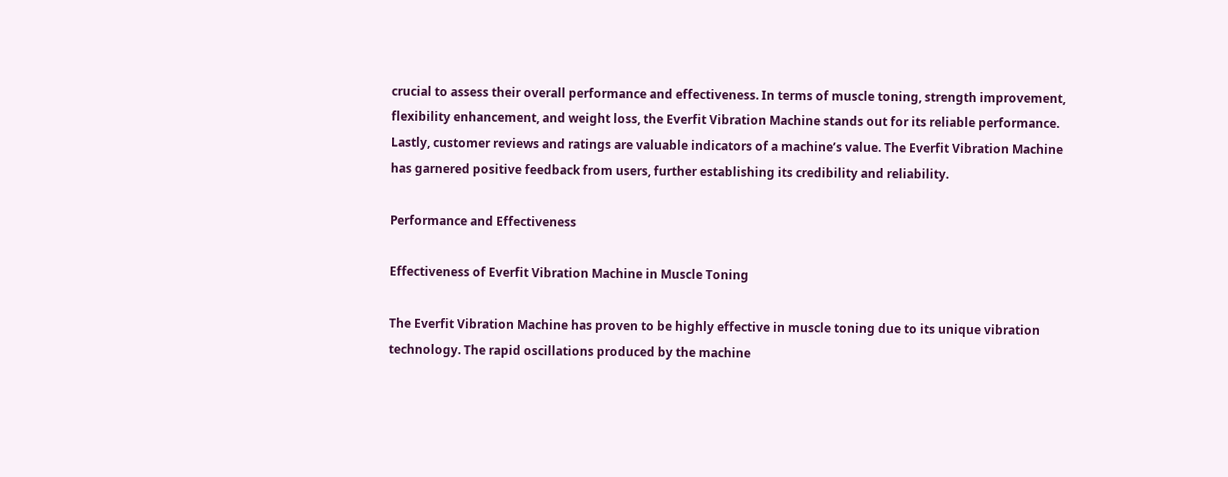crucial to assess their overall performance and effectiveness. In terms of muscle toning, strength improvement, flexibility enhancement, and weight loss, the Everfit Vibration Machine stands out for its reliable performance. Lastly, customer reviews and ratings are valuable indicators of a machine’s value. The Everfit Vibration Machine has garnered positive feedback from users, further establishing its credibility and reliability.

Performance and Effectiveness

Effectiveness of Everfit Vibration Machine in Muscle Toning

The Everfit Vibration Machine has proven to be highly effective in muscle toning due to its unique vibration technology. The rapid oscillations produced by the machine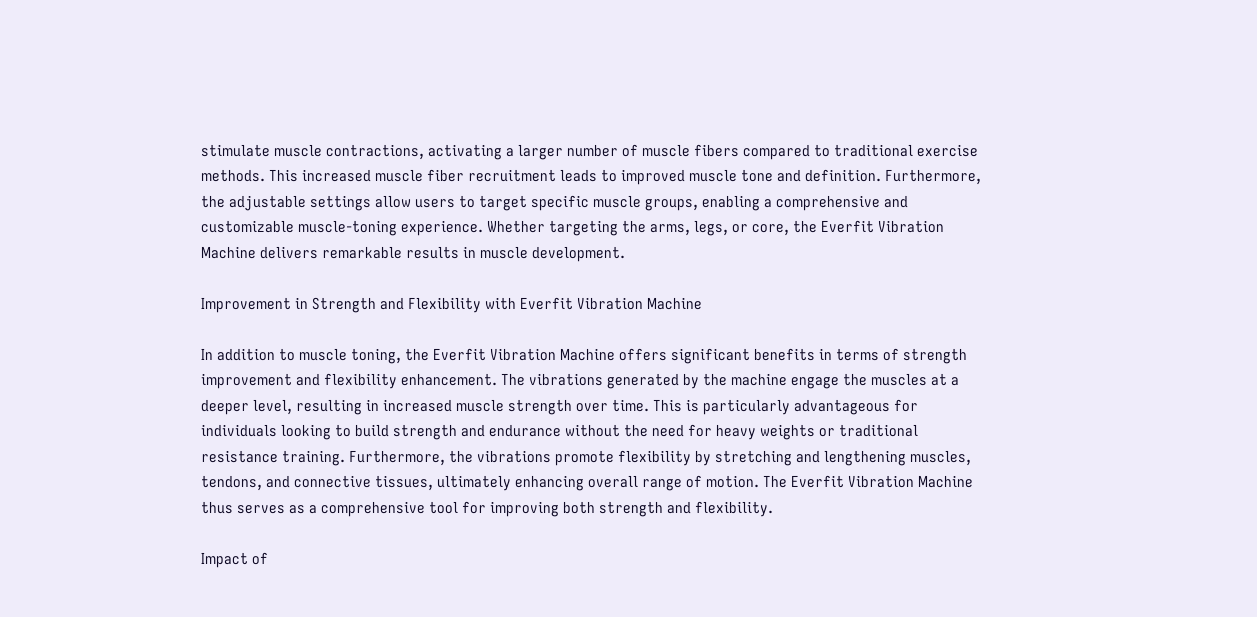stimulate muscle contractions, activating a larger number of muscle fibers compared to traditional exercise methods. This increased muscle fiber recruitment leads to improved muscle tone and definition. Furthermore, the adjustable settings allow users to target specific muscle groups, enabling a comprehensive and customizable muscle-toning experience. Whether targeting the arms, legs, or core, the Everfit Vibration Machine delivers remarkable results in muscle development.

Improvement in Strength and Flexibility with Everfit Vibration Machine

In addition to muscle toning, the Everfit Vibration Machine offers significant benefits in terms of strength improvement and flexibility enhancement. The vibrations generated by the machine engage the muscles at a deeper level, resulting in increased muscle strength over time. This is particularly advantageous for individuals looking to build strength and endurance without the need for heavy weights or traditional resistance training. Furthermore, the vibrations promote flexibility by stretching and lengthening muscles, tendons, and connective tissues, ultimately enhancing overall range of motion. The Everfit Vibration Machine thus serves as a comprehensive tool for improving both strength and flexibility.

Impact of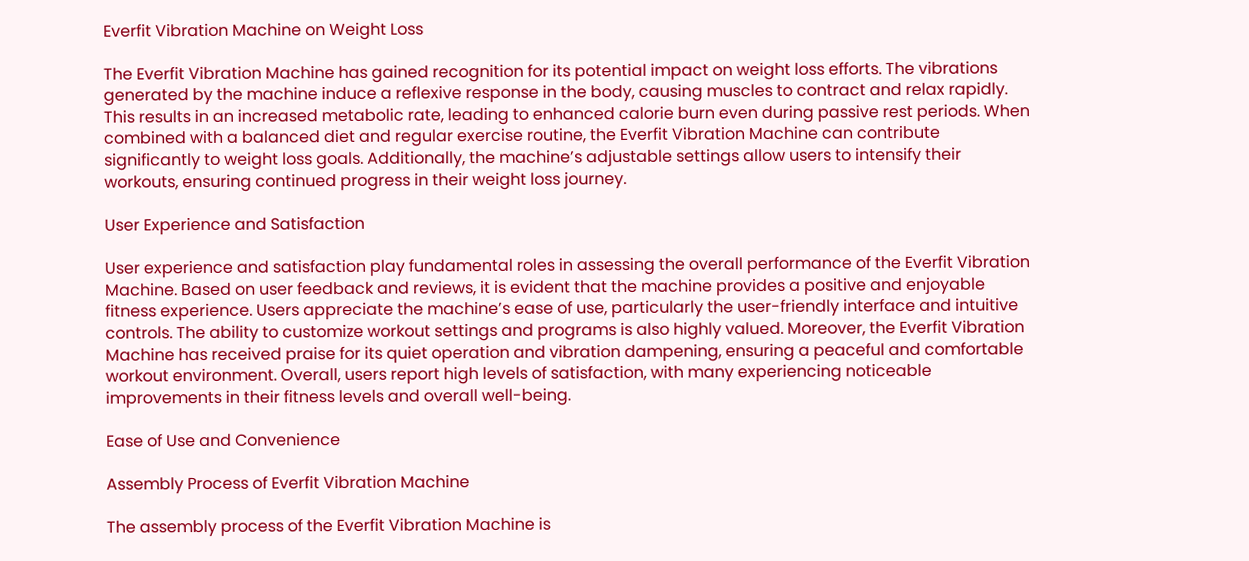Everfit Vibration Machine on Weight Loss

The Everfit Vibration Machine has gained recognition for its potential impact on weight loss efforts. The vibrations generated by the machine induce a reflexive response in the body, causing muscles to contract and relax rapidly. This results in an increased metabolic rate, leading to enhanced calorie burn even during passive rest periods. When combined with a balanced diet and regular exercise routine, the Everfit Vibration Machine can contribute significantly to weight loss goals. Additionally, the machine’s adjustable settings allow users to intensify their workouts, ensuring continued progress in their weight loss journey.

User Experience and Satisfaction

User experience and satisfaction play fundamental roles in assessing the overall performance of the Everfit Vibration Machine. Based on user feedback and reviews, it is evident that the machine provides a positive and enjoyable fitness experience. Users appreciate the machine’s ease of use, particularly the user-friendly interface and intuitive controls. The ability to customize workout settings and programs is also highly valued. Moreover, the Everfit Vibration Machine has received praise for its quiet operation and vibration dampening, ensuring a peaceful and comfortable workout environment. Overall, users report high levels of satisfaction, with many experiencing noticeable improvements in their fitness levels and overall well-being.

Ease of Use and Convenience

Assembly Process of Everfit Vibration Machine

The assembly process of the Everfit Vibration Machine is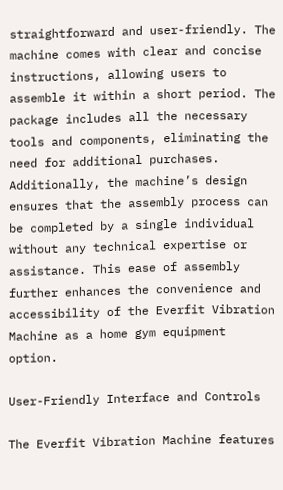straightforward and user-friendly. The machine comes with clear and concise instructions, allowing users to assemble it within a short period. The package includes all the necessary tools and components, eliminating the need for additional purchases. Additionally, the machine’s design ensures that the assembly process can be completed by a single individual without any technical expertise or assistance. This ease of assembly further enhances the convenience and accessibility of the Everfit Vibration Machine as a home gym equipment option.

User-Friendly Interface and Controls

The Everfit Vibration Machine features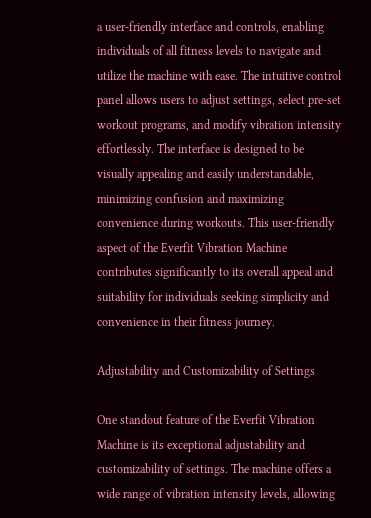a user-friendly interface and controls, enabling individuals of all fitness levels to navigate and utilize the machine with ease. The intuitive control panel allows users to adjust settings, select pre-set workout programs, and modify vibration intensity effortlessly. The interface is designed to be visually appealing and easily understandable, minimizing confusion and maximizing convenience during workouts. This user-friendly aspect of the Everfit Vibration Machine contributes significantly to its overall appeal and suitability for individuals seeking simplicity and convenience in their fitness journey.

Adjustability and Customizability of Settings

One standout feature of the Everfit Vibration Machine is its exceptional adjustability and customizability of settings. The machine offers a wide range of vibration intensity levels, allowing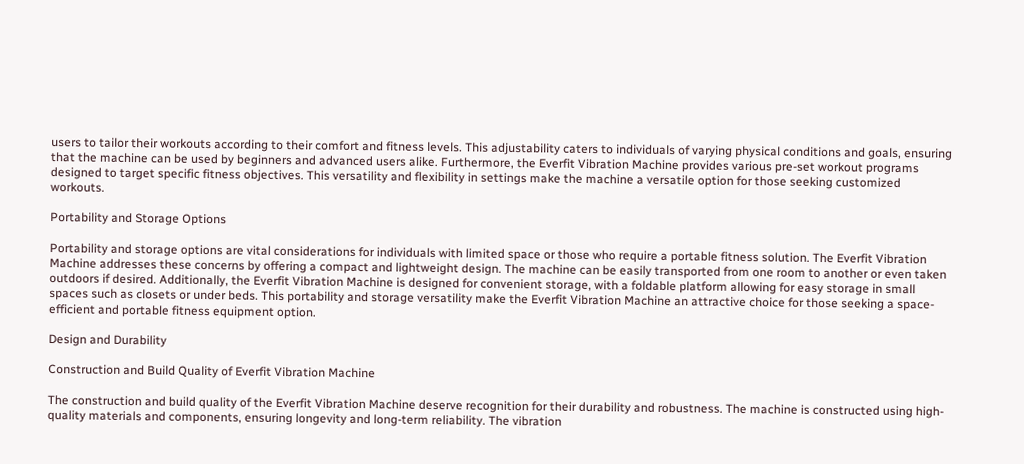users to tailor their workouts according to their comfort and fitness levels. This adjustability caters to individuals of varying physical conditions and goals, ensuring that the machine can be used by beginners and advanced users alike. Furthermore, the Everfit Vibration Machine provides various pre-set workout programs designed to target specific fitness objectives. This versatility and flexibility in settings make the machine a versatile option for those seeking customized workouts.

Portability and Storage Options

Portability and storage options are vital considerations for individuals with limited space or those who require a portable fitness solution. The Everfit Vibration Machine addresses these concerns by offering a compact and lightweight design. The machine can be easily transported from one room to another or even taken outdoors if desired. Additionally, the Everfit Vibration Machine is designed for convenient storage, with a foldable platform allowing for easy storage in small spaces such as closets or under beds. This portability and storage versatility make the Everfit Vibration Machine an attractive choice for those seeking a space-efficient and portable fitness equipment option.

Design and Durability

Construction and Build Quality of Everfit Vibration Machine

The construction and build quality of the Everfit Vibration Machine deserve recognition for their durability and robustness. The machine is constructed using high-quality materials and components, ensuring longevity and long-term reliability. The vibration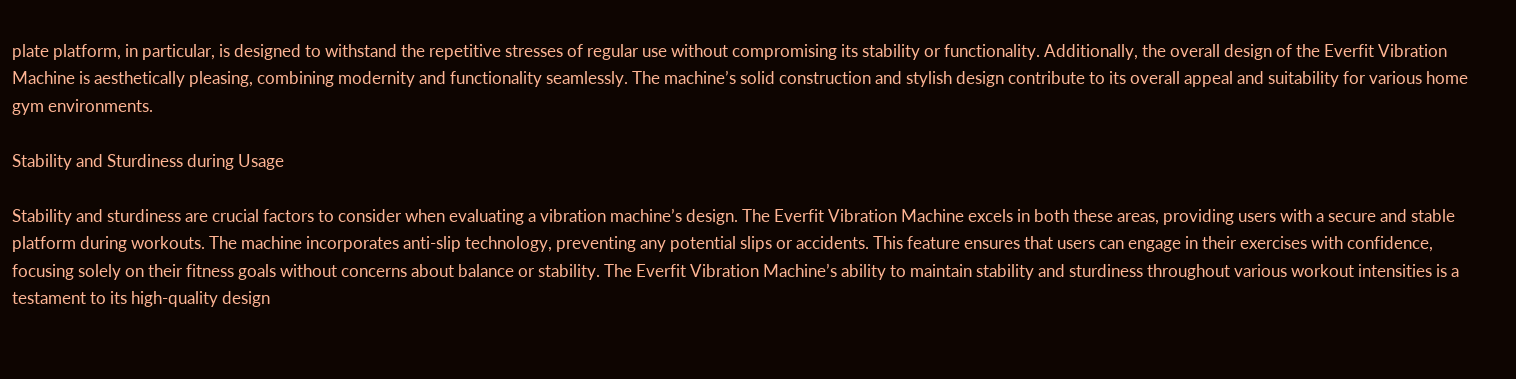plate platform, in particular, is designed to withstand the repetitive stresses of regular use without compromising its stability or functionality. Additionally, the overall design of the Everfit Vibration Machine is aesthetically pleasing, combining modernity and functionality seamlessly. The machine’s solid construction and stylish design contribute to its overall appeal and suitability for various home gym environments.

Stability and Sturdiness during Usage

Stability and sturdiness are crucial factors to consider when evaluating a vibration machine’s design. The Everfit Vibration Machine excels in both these areas, providing users with a secure and stable platform during workouts. The machine incorporates anti-slip technology, preventing any potential slips or accidents. This feature ensures that users can engage in their exercises with confidence, focusing solely on their fitness goals without concerns about balance or stability. The Everfit Vibration Machine’s ability to maintain stability and sturdiness throughout various workout intensities is a testament to its high-quality design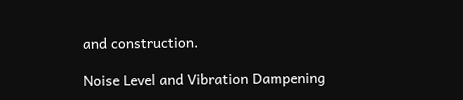and construction.

Noise Level and Vibration Dampening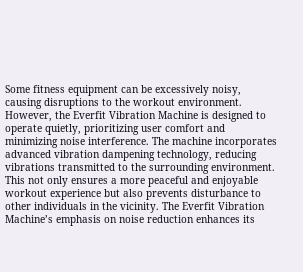Some fitness equipment can be excessively noisy, causing disruptions to the workout environment. However, the Everfit Vibration Machine is designed to operate quietly, prioritizing user comfort and minimizing noise interference. The machine incorporates advanced vibration dampening technology, reducing vibrations transmitted to the surrounding environment. This not only ensures a more peaceful and enjoyable workout experience but also prevents disturbance to other individuals in the vicinity. The Everfit Vibration Machine’s emphasis on noise reduction enhances its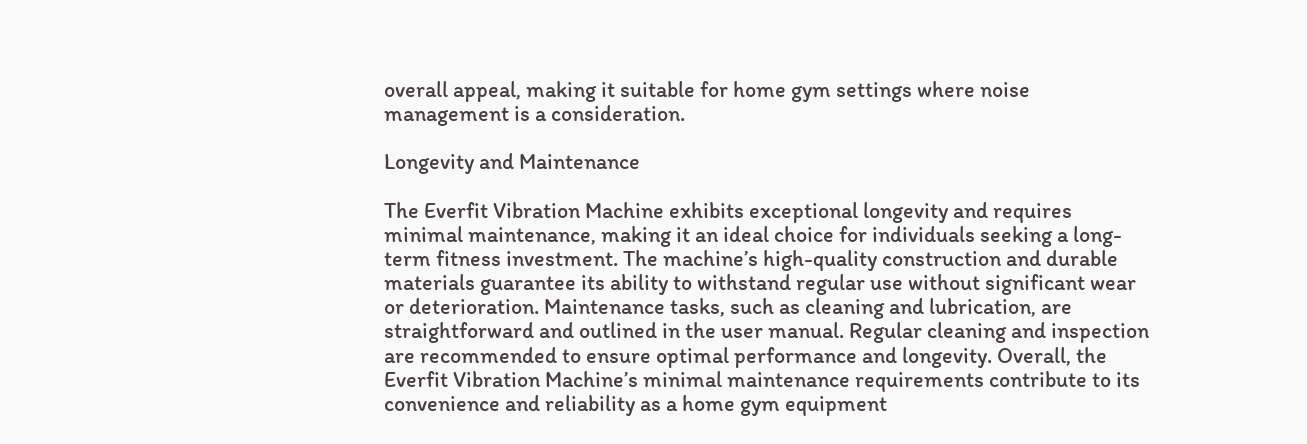overall appeal, making it suitable for home gym settings where noise management is a consideration.

Longevity and Maintenance

The Everfit Vibration Machine exhibits exceptional longevity and requires minimal maintenance, making it an ideal choice for individuals seeking a long-term fitness investment. The machine’s high-quality construction and durable materials guarantee its ability to withstand regular use without significant wear or deterioration. Maintenance tasks, such as cleaning and lubrication, are straightforward and outlined in the user manual. Regular cleaning and inspection are recommended to ensure optimal performance and longevity. Overall, the Everfit Vibration Machine’s minimal maintenance requirements contribute to its convenience and reliability as a home gym equipment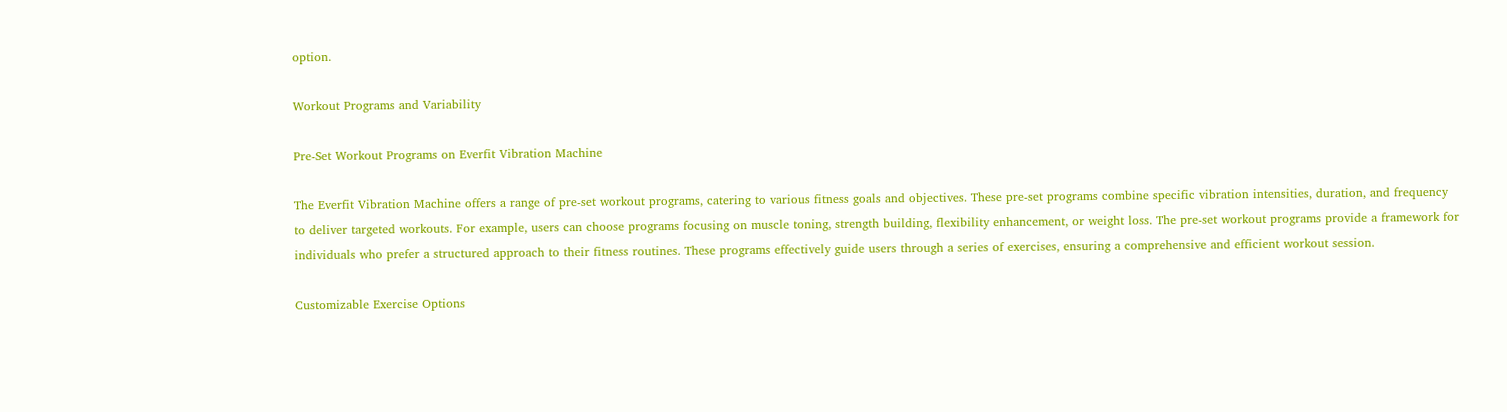option.

Workout Programs and Variability

Pre-Set Workout Programs on Everfit Vibration Machine

The Everfit Vibration Machine offers a range of pre-set workout programs, catering to various fitness goals and objectives. These pre-set programs combine specific vibration intensities, duration, and frequency to deliver targeted workouts. For example, users can choose programs focusing on muscle toning, strength building, flexibility enhancement, or weight loss. The pre-set workout programs provide a framework for individuals who prefer a structured approach to their fitness routines. These programs effectively guide users through a series of exercises, ensuring a comprehensive and efficient workout session.

Customizable Exercise Options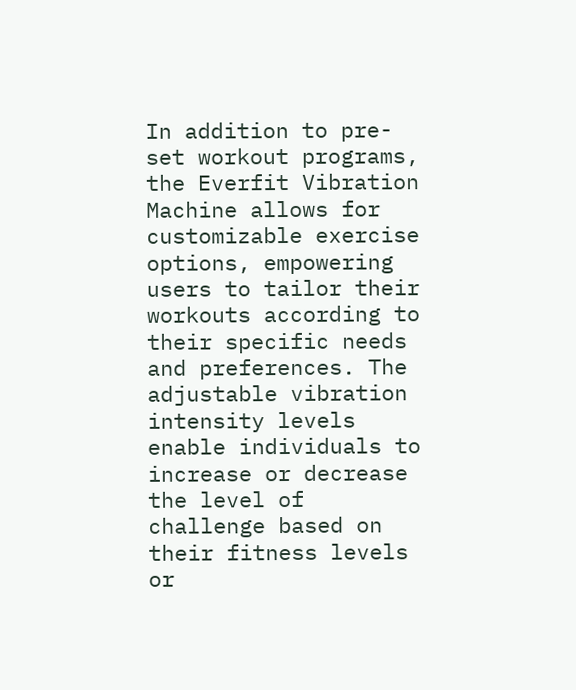In addition to pre-set workout programs, the Everfit Vibration Machine allows for customizable exercise options, empowering users to tailor their workouts according to their specific needs and preferences. The adjustable vibration intensity levels enable individuals to increase or decrease the level of challenge based on their fitness levels or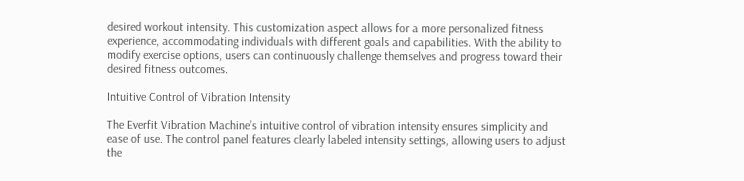desired workout intensity. This customization aspect allows for a more personalized fitness experience, accommodating individuals with different goals and capabilities. With the ability to modify exercise options, users can continuously challenge themselves and progress toward their desired fitness outcomes.

Intuitive Control of Vibration Intensity

The Everfit Vibration Machine’s intuitive control of vibration intensity ensures simplicity and ease of use. The control panel features clearly labeled intensity settings, allowing users to adjust the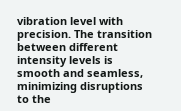vibration level with precision. The transition between different intensity levels is smooth and seamless, minimizing disruptions to the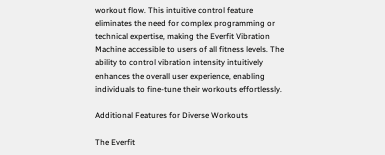workout flow. This intuitive control feature eliminates the need for complex programming or technical expertise, making the Everfit Vibration Machine accessible to users of all fitness levels. The ability to control vibration intensity intuitively enhances the overall user experience, enabling individuals to fine-tune their workouts effortlessly.

Additional Features for Diverse Workouts

The Everfit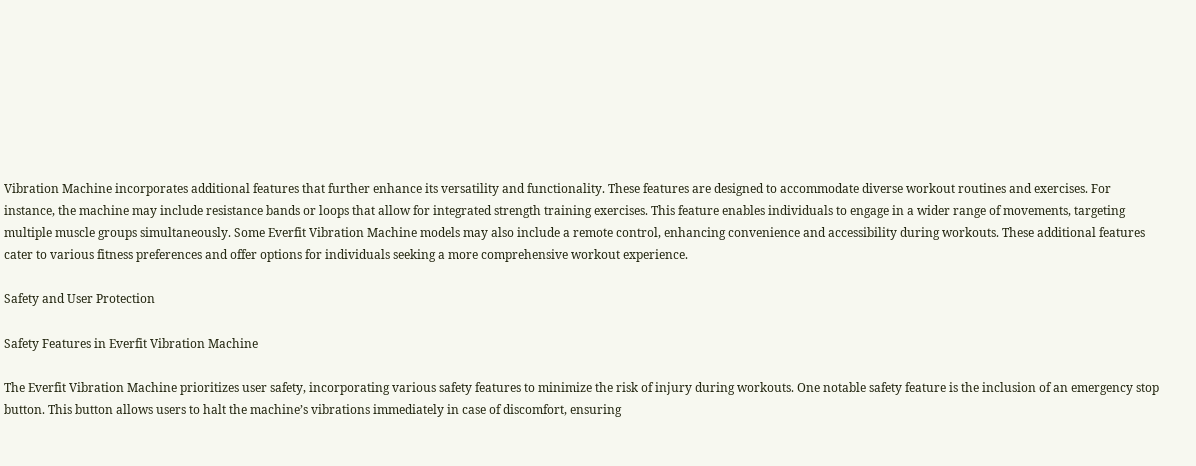Vibration Machine incorporates additional features that further enhance its versatility and functionality. These features are designed to accommodate diverse workout routines and exercises. For instance, the machine may include resistance bands or loops that allow for integrated strength training exercises. This feature enables individuals to engage in a wider range of movements, targeting multiple muscle groups simultaneously. Some Everfit Vibration Machine models may also include a remote control, enhancing convenience and accessibility during workouts. These additional features cater to various fitness preferences and offer options for individuals seeking a more comprehensive workout experience.

Safety and User Protection

Safety Features in Everfit Vibration Machine

The Everfit Vibration Machine prioritizes user safety, incorporating various safety features to minimize the risk of injury during workouts. One notable safety feature is the inclusion of an emergency stop button. This button allows users to halt the machine’s vibrations immediately in case of discomfort, ensuring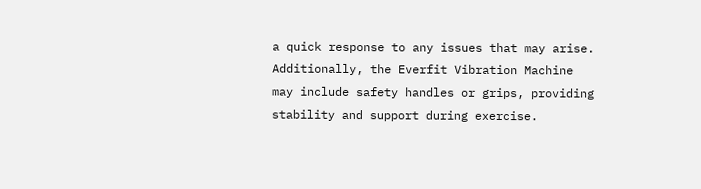a quick response to any issues that may arise. Additionally, the Everfit Vibration Machine may include safety handles or grips, providing stability and support during exercise.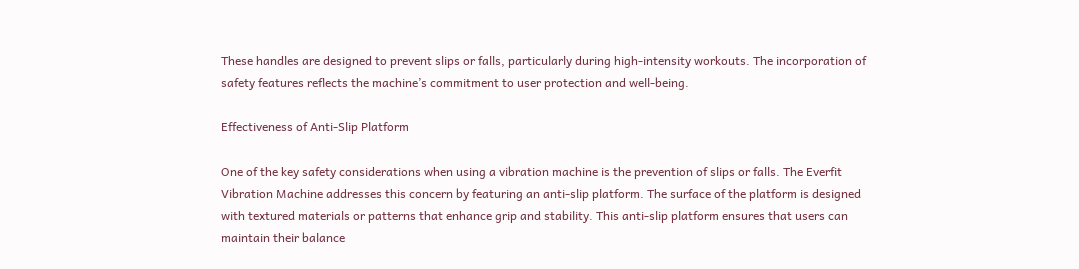These handles are designed to prevent slips or falls, particularly during high-intensity workouts. The incorporation of safety features reflects the machine’s commitment to user protection and well-being.

Effectiveness of Anti-Slip Platform

One of the key safety considerations when using a vibration machine is the prevention of slips or falls. The Everfit Vibration Machine addresses this concern by featuring an anti-slip platform. The surface of the platform is designed with textured materials or patterns that enhance grip and stability. This anti-slip platform ensures that users can maintain their balance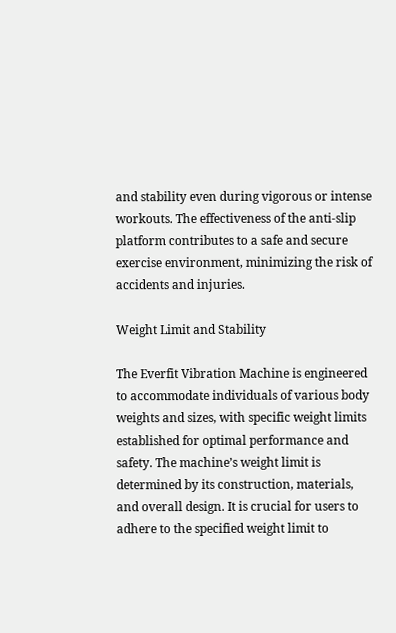and stability even during vigorous or intense workouts. The effectiveness of the anti-slip platform contributes to a safe and secure exercise environment, minimizing the risk of accidents and injuries.

Weight Limit and Stability

The Everfit Vibration Machine is engineered to accommodate individuals of various body weights and sizes, with specific weight limits established for optimal performance and safety. The machine’s weight limit is determined by its construction, materials, and overall design. It is crucial for users to adhere to the specified weight limit to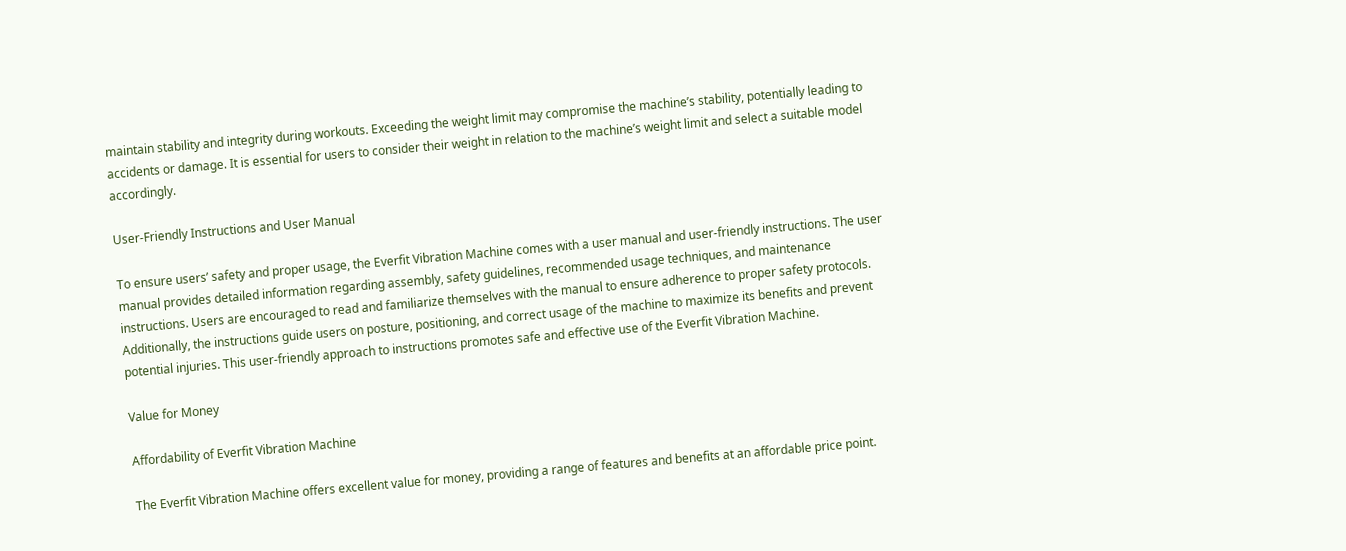maintain stability and integrity during workouts. Exceeding the weight limit may compromise the machine’s stability, potentially leading to accidents or damage. It is essential for users to consider their weight in relation to the machine’s weight limit and select a suitable model accordingly.

User-Friendly Instructions and User Manual

To ensure users’ safety and proper usage, the Everfit Vibration Machine comes with a user manual and user-friendly instructions. The user manual provides detailed information regarding assembly, safety guidelines, recommended usage techniques, and maintenance instructions. Users are encouraged to read and familiarize themselves with the manual to ensure adherence to proper safety protocols. Additionally, the instructions guide users on posture, positioning, and correct usage of the machine to maximize its benefits and prevent potential injuries. This user-friendly approach to instructions promotes safe and effective use of the Everfit Vibration Machine.

Value for Money

Affordability of Everfit Vibration Machine

The Everfit Vibration Machine offers excellent value for money, providing a range of features and benefits at an affordable price point.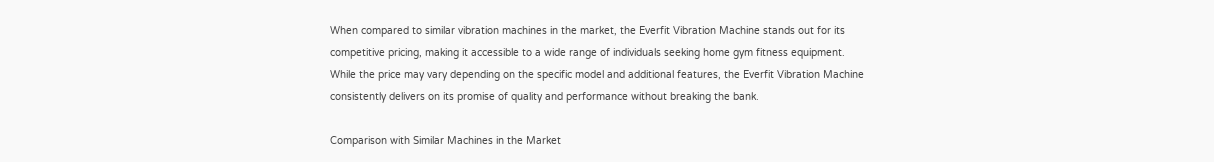When compared to similar vibration machines in the market, the Everfit Vibration Machine stands out for its competitive pricing, making it accessible to a wide range of individuals seeking home gym fitness equipment. While the price may vary depending on the specific model and additional features, the Everfit Vibration Machine consistently delivers on its promise of quality and performance without breaking the bank.

Comparison with Similar Machines in the Market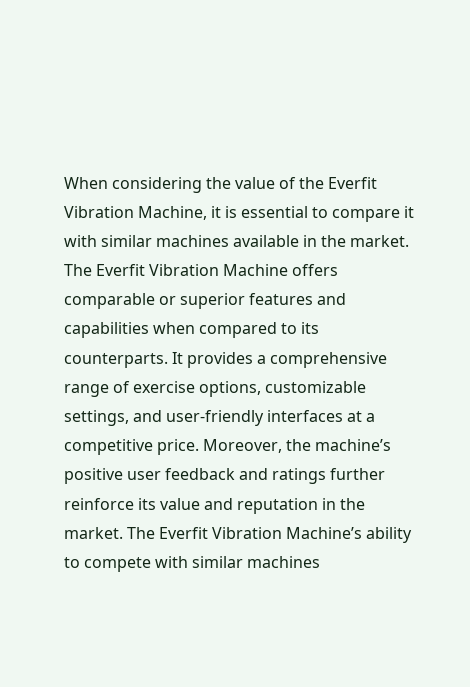When considering the value of the Everfit Vibration Machine, it is essential to compare it with similar machines available in the market. The Everfit Vibration Machine offers comparable or superior features and capabilities when compared to its counterparts. It provides a comprehensive range of exercise options, customizable settings, and user-friendly interfaces at a competitive price. Moreover, the machine’s positive user feedback and ratings further reinforce its value and reputation in the market. The Everfit Vibration Machine’s ability to compete with similar machines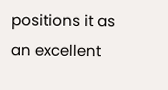positions it as an excellent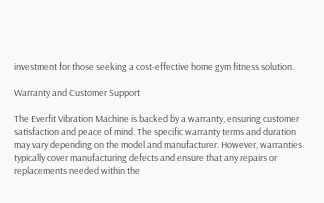investment for those seeking a cost-effective home gym fitness solution.

Warranty and Customer Support

The Everfit Vibration Machine is backed by a warranty, ensuring customer satisfaction and peace of mind. The specific warranty terms and duration may vary depending on the model and manufacturer. However, warranties typically cover manufacturing defects and ensure that any repairs or replacements needed within the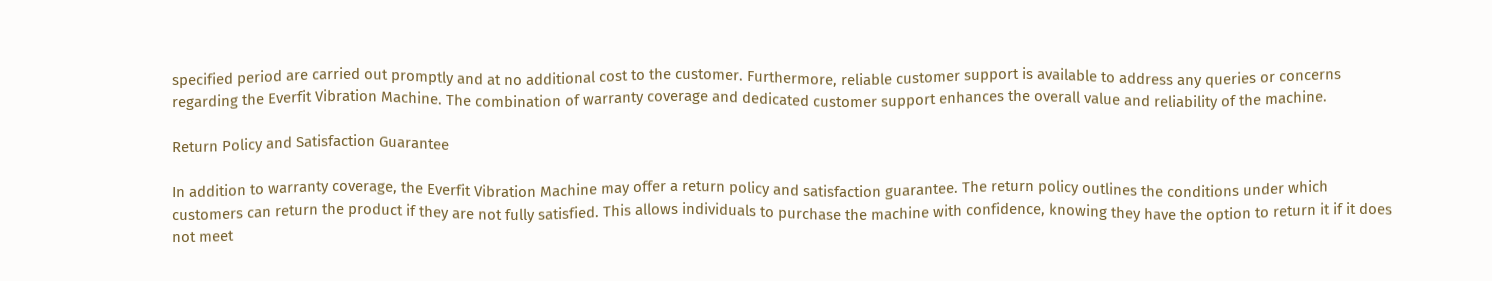specified period are carried out promptly and at no additional cost to the customer. Furthermore, reliable customer support is available to address any queries or concerns regarding the Everfit Vibration Machine. The combination of warranty coverage and dedicated customer support enhances the overall value and reliability of the machine.

Return Policy and Satisfaction Guarantee

In addition to warranty coverage, the Everfit Vibration Machine may offer a return policy and satisfaction guarantee. The return policy outlines the conditions under which customers can return the product if they are not fully satisfied. This allows individuals to purchase the machine with confidence, knowing they have the option to return it if it does not meet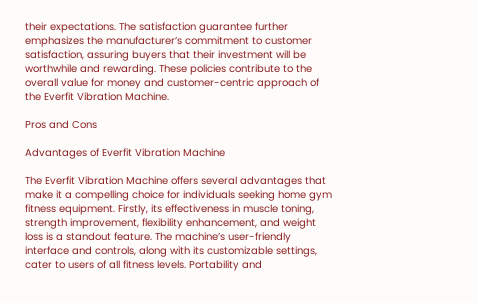their expectations. The satisfaction guarantee further emphasizes the manufacturer’s commitment to customer satisfaction, assuring buyers that their investment will be worthwhile and rewarding. These policies contribute to the overall value for money and customer-centric approach of the Everfit Vibration Machine.

Pros and Cons

Advantages of Everfit Vibration Machine

The Everfit Vibration Machine offers several advantages that make it a compelling choice for individuals seeking home gym fitness equipment. Firstly, its effectiveness in muscle toning, strength improvement, flexibility enhancement, and weight loss is a standout feature. The machine’s user-friendly interface and controls, along with its customizable settings, cater to users of all fitness levels. Portability and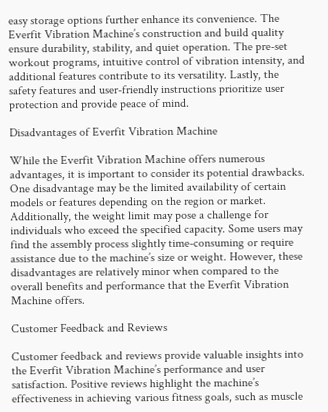easy storage options further enhance its convenience. The Everfit Vibration Machine’s construction and build quality ensure durability, stability, and quiet operation. The pre-set workout programs, intuitive control of vibration intensity, and additional features contribute to its versatility. Lastly, the safety features and user-friendly instructions prioritize user protection and provide peace of mind.

Disadvantages of Everfit Vibration Machine

While the Everfit Vibration Machine offers numerous advantages, it is important to consider its potential drawbacks. One disadvantage may be the limited availability of certain models or features depending on the region or market. Additionally, the weight limit may pose a challenge for individuals who exceed the specified capacity. Some users may find the assembly process slightly time-consuming or require assistance due to the machine’s size or weight. However, these disadvantages are relatively minor when compared to the overall benefits and performance that the Everfit Vibration Machine offers.

Customer Feedback and Reviews

Customer feedback and reviews provide valuable insights into the Everfit Vibration Machine’s performance and user satisfaction. Positive reviews highlight the machine’s effectiveness in achieving various fitness goals, such as muscle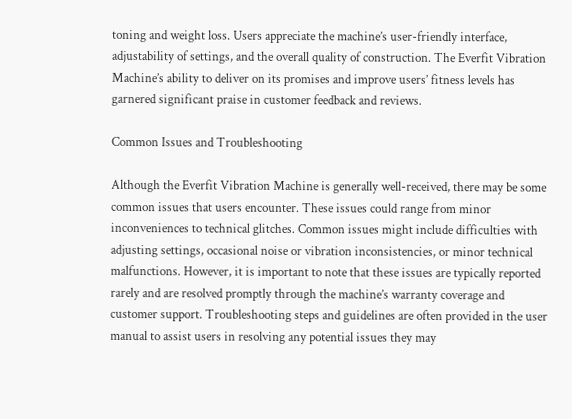toning and weight loss. Users appreciate the machine’s user-friendly interface, adjustability of settings, and the overall quality of construction. The Everfit Vibration Machine’s ability to deliver on its promises and improve users’ fitness levels has garnered significant praise in customer feedback and reviews.

Common Issues and Troubleshooting

Although the Everfit Vibration Machine is generally well-received, there may be some common issues that users encounter. These issues could range from minor inconveniences to technical glitches. Common issues might include difficulties with adjusting settings, occasional noise or vibration inconsistencies, or minor technical malfunctions. However, it is important to note that these issues are typically reported rarely and are resolved promptly through the machine’s warranty coverage and customer support. Troubleshooting steps and guidelines are often provided in the user manual to assist users in resolving any potential issues they may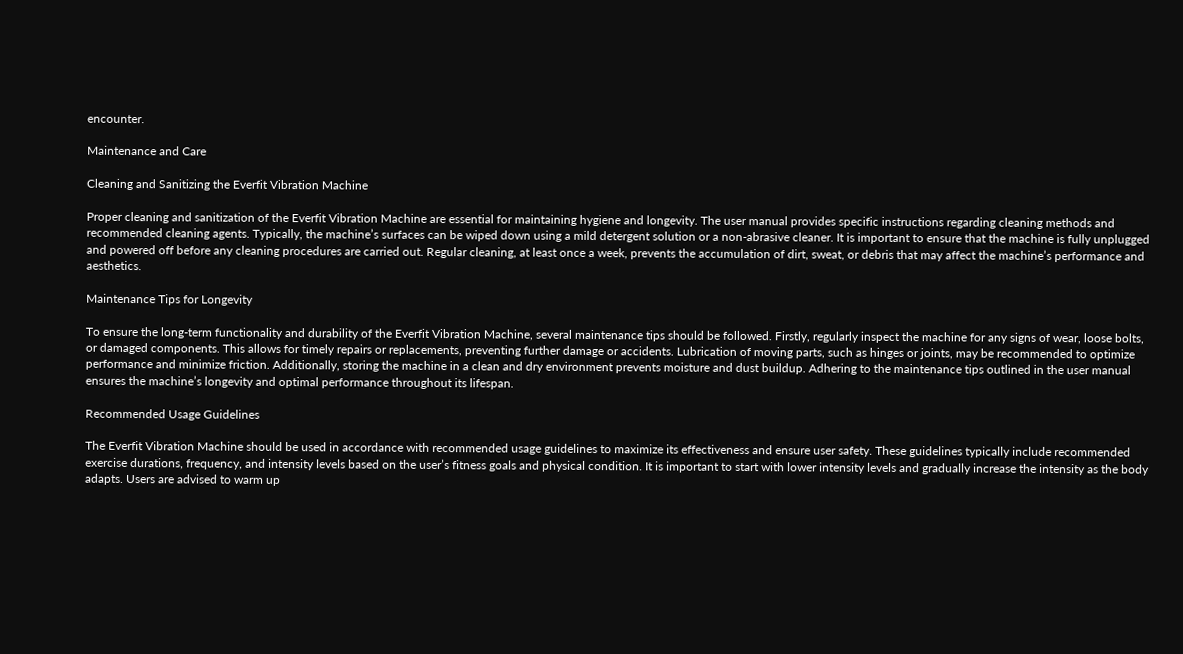encounter.

Maintenance and Care

Cleaning and Sanitizing the Everfit Vibration Machine

Proper cleaning and sanitization of the Everfit Vibration Machine are essential for maintaining hygiene and longevity. The user manual provides specific instructions regarding cleaning methods and recommended cleaning agents. Typically, the machine’s surfaces can be wiped down using a mild detergent solution or a non-abrasive cleaner. It is important to ensure that the machine is fully unplugged and powered off before any cleaning procedures are carried out. Regular cleaning, at least once a week, prevents the accumulation of dirt, sweat, or debris that may affect the machine’s performance and aesthetics.

Maintenance Tips for Longevity

To ensure the long-term functionality and durability of the Everfit Vibration Machine, several maintenance tips should be followed. Firstly, regularly inspect the machine for any signs of wear, loose bolts, or damaged components. This allows for timely repairs or replacements, preventing further damage or accidents. Lubrication of moving parts, such as hinges or joints, may be recommended to optimize performance and minimize friction. Additionally, storing the machine in a clean and dry environment prevents moisture and dust buildup. Adhering to the maintenance tips outlined in the user manual ensures the machine’s longevity and optimal performance throughout its lifespan.

Recommended Usage Guidelines

The Everfit Vibration Machine should be used in accordance with recommended usage guidelines to maximize its effectiveness and ensure user safety. These guidelines typically include recommended exercise durations, frequency, and intensity levels based on the user’s fitness goals and physical condition. It is important to start with lower intensity levels and gradually increase the intensity as the body adapts. Users are advised to warm up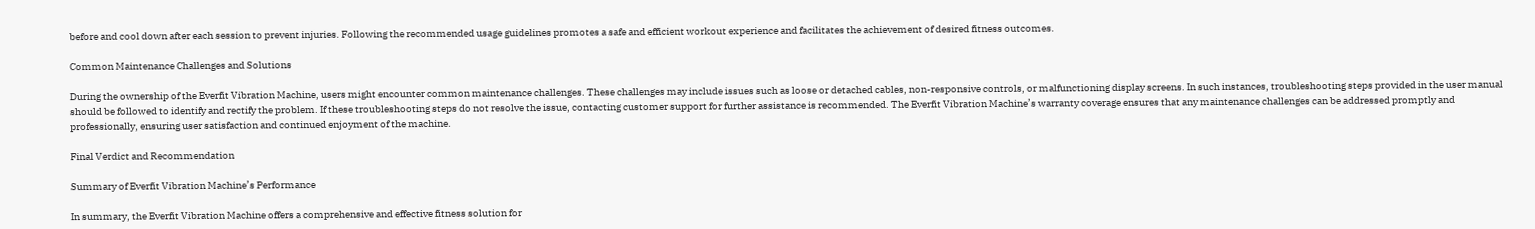before and cool down after each session to prevent injuries. Following the recommended usage guidelines promotes a safe and efficient workout experience and facilitates the achievement of desired fitness outcomes.

Common Maintenance Challenges and Solutions

During the ownership of the Everfit Vibration Machine, users might encounter common maintenance challenges. These challenges may include issues such as loose or detached cables, non-responsive controls, or malfunctioning display screens. In such instances, troubleshooting steps provided in the user manual should be followed to identify and rectify the problem. If these troubleshooting steps do not resolve the issue, contacting customer support for further assistance is recommended. The Everfit Vibration Machine’s warranty coverage ensures that any maintenance challenges can be addressed promptly and professionally, ensuring user satisfaction and continued enjoyment of the machine.

Final Verdict and Recommendation

Summary of Everfit Vibration Machine’s Performance

In summary, the Everfit Vibration Machine offers a comprehensive and effective fitness solution for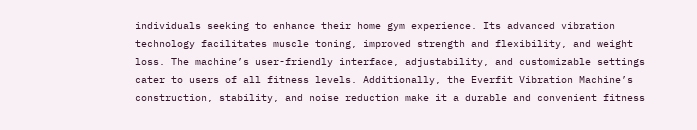individuals seeking to enhance their home gym experience. Its advanced vibration technology facilitates muscle toning, improved strength and flexibility, and weight loss. The machine’s user-friendly interface, adjustability, and customizable settings cater to users of all fitness levels. Additionally, the Everfit Vibration Machine’s construction, stability, and noise reduction make it a durable and convenient fitness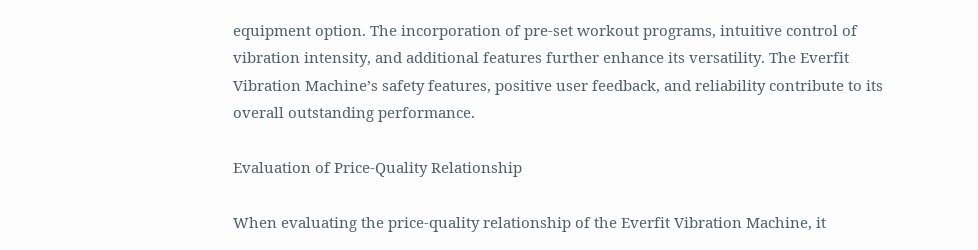equipment option. The incorporation of pre-set workout programs, intuitive control of vibration intensity, and additional features further enhance its versatility. The Everfit Vibration Machine’s safety features, positive user feedback, and reliability contribute to its overall outstanding performance.

Evaluation of Price-Quality Relationship

When evaluating the price-quality relationship of the Everfit Vibration Machine, it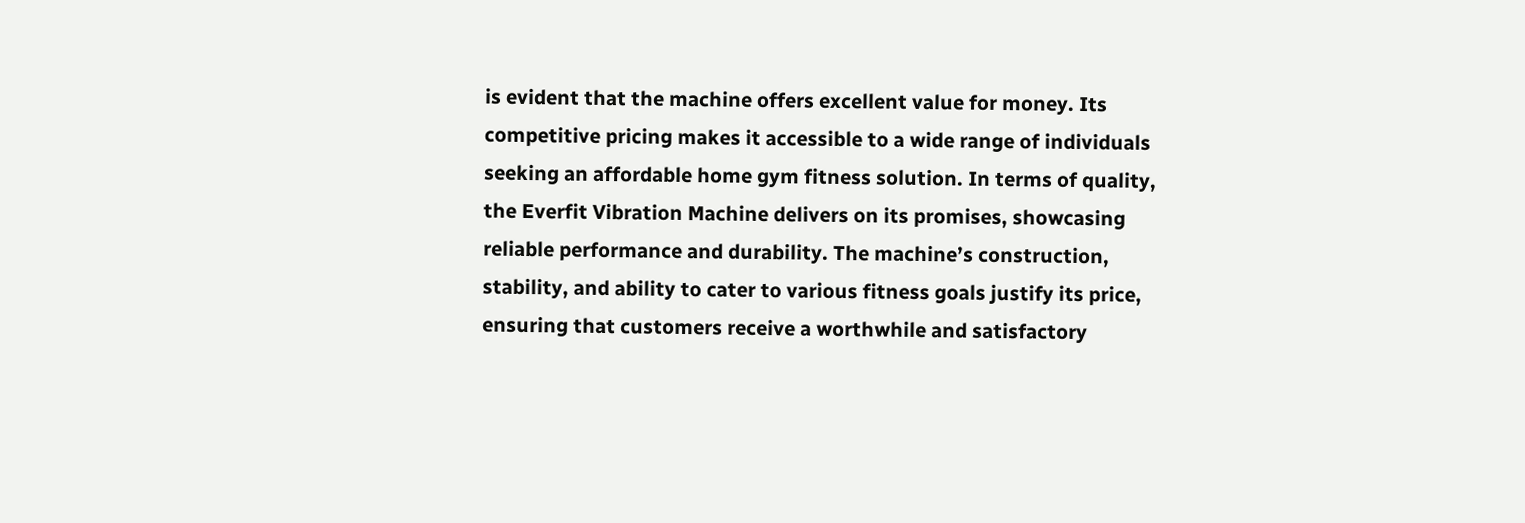is evident that the machine offers excellent value for money. Its competitive pricing makes it accessible to a wide range of individuals seeking an affordable home gym fitness solution. In terms of quality, the Everfit Vibration Machine delivers on its promises, showcasing reliable performance and durability. The machine’s construction, stability, and ability to cater to various fitness goals justify its price, ensuring that customers receive a worthwhile and satisfactory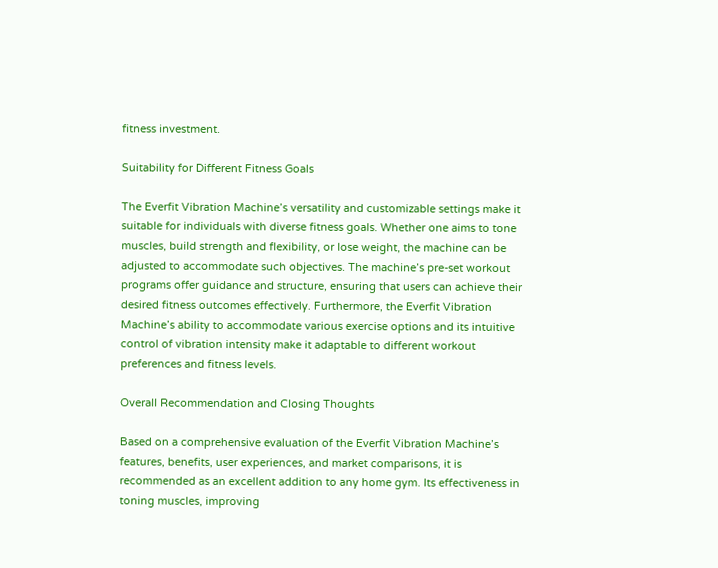fitness investment.

Suitability for Different Fitness Goals

The Everfit Vibration Machine’s versatility and customizable settings make it suitable for individuals with diverse fitness goals. Whether one aims to tone muscles, build strength and flexibility, or lose weight, the machine can be adjusted to accommodate such objectives. The machine’s pre-set workout programs offer guidance and structure, ensuring that users can achieve their desired fitness outcomes effectively. Furthermore, the Everfit Vibration Machine’s ability to accommodate various exercise options and its intuitive control of vibration intensity make it adaptable to different workout preferences and fitness levels.

Overall Recommendation and Closing Thoughts

Based on a comprehensive evaluation of the Everfit Vibration Machine’s features, benefits, user experiences, and market comparisons, it is recommended as an excellent addition to any home gym. Its effectiveness in toning muscles, improving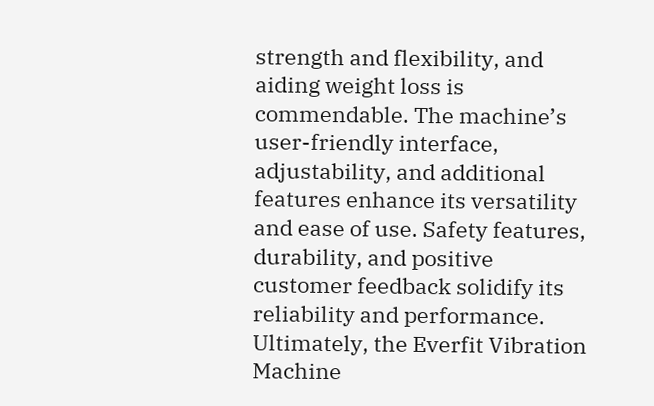strength and flexibility, and aiding weight loss is commendable. The machine’s user-friendly interface, adjustability, and additional features enhance its versatility and ease of use. Safety features, durability, and positive customer feedback solidify its reliability and performance. Ultimately, the Everfit Vibration Machine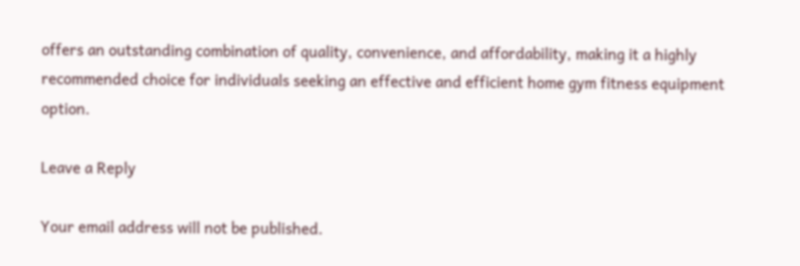offers an outstanding combination of quality, convenience, and affordability, making it a highly recommended choice for individuals seeking an effective and efficient home gym fitness equipment option.

Leave a Reply

Your email address will not be published.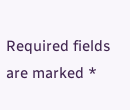Required fields are marked *